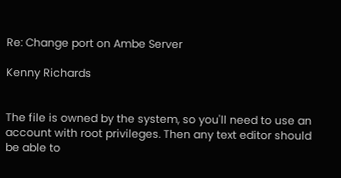Re: Change port on Ambe Server

Kenny Richards


The file is owned by the system, so you'll need to use an account with root privileges. Then any text editor should be able to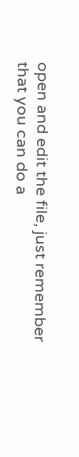open and edit the file, just remember that you can do a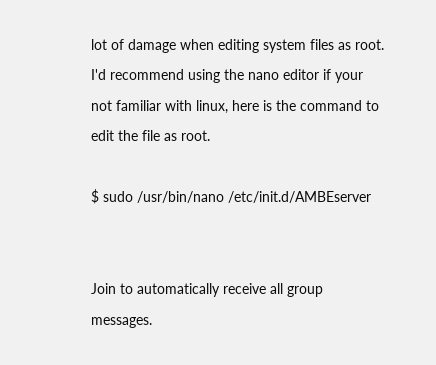lot of damage when editing system files as root.  I'd recommend using the nano editor if your not familiar with linux, here is the command to edit the file as root.

$ sudo /usr/bin/nano /etc/init.d/AMBEserver


Join to automatically receive all group messages.